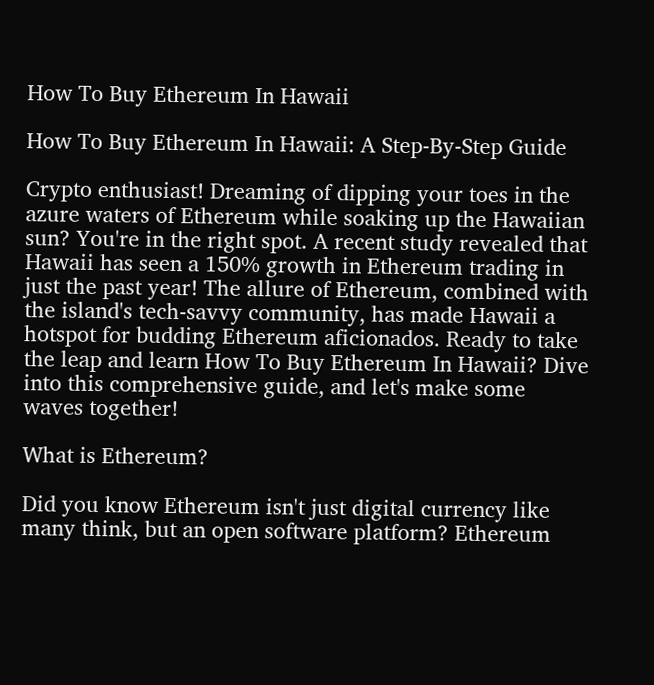How To Buy Ethereum In Hawaii

How To Buy Ethereum In Hawaii: A Step-By-Step Guide

Crypto enthusiast! Dreaming of dipping your toes in the azure waters of Ethereum while soaking up the Hawaiian sun? You're in the right spot. A recent study revealed that Hawaii has seen a 150% growth in Ethereum trading in just the past year! The allure of Ethereum, combined with the island's tech-savvy community, has made Hawaii a hotspot for budding Ethereum aficionados. Ready to take the leap and learn How To Buy Ethereum In Hawaii? Dive into this comprehensive guide, and let's make some waves together!

What is Ethereum?

Did you know Ethereum isn't just digital currency like many think, but an open software platform? Ethereum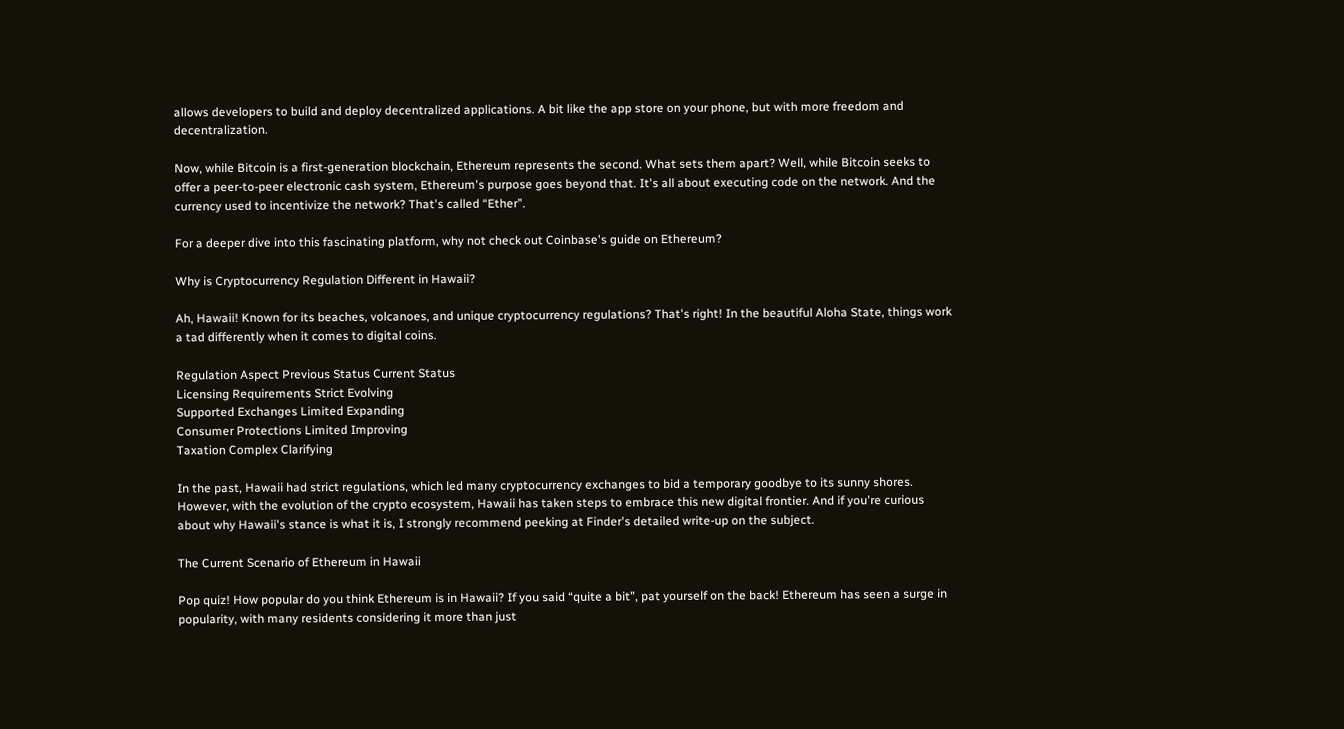allows developers to build and deploy decentralized applications. A bit like the app store on your phone, but with more freedom and decentralization.

Now, while Bitcoin is a first-generation blockchain, Ethereum represents the second. What sets them apart? Well, while Bitcoin seeks to offer a peer-to-peer electronic cash system, Ethereum's purpose goes beyond that. It's all about executing code on the network. And the currency used to incentivize the network? That's called “Ether”.

For a deeper dive into this fascinating platform, why not check out Coinbase's guide on Ethereum?

Why is Cryptocurrency Regulation Different in Hawaii?

Ah, Hawaii! Known for its beaches, volcanoes, and unique cryptocurrency regulations? That's right! In the beautiful Aloha State, things work a tad differently when it comes to digital coins.

Regulation Aspect Previous Status Current Status
Licensing Requirements Strict Evolving
Supported Exchanges Limited Expanding
Consumer Protections Limited Improving
Taxation Complex Clarifying

In the past, Hawaii had strict regulations, which led many cryptocurrency exchanges to bid a temporary goodbye to its sunny shores. However, with the evolution of the crypto ecosystem, Hawaii has taken steps to embrace this new digital frontier. And if you're curious about why Hawaii's stance is what it is, I strongly recommend peeking at Finder's detailed write-up on the subject.

The Current Scenario of Ethereum in Hawaii

Pop quiz! How popular do you think Ethereum is in Hawaii? If you said “quite a bit”, pat yourself on the back! Ethereum has seen a surge in popularity, with many residents considering it more than just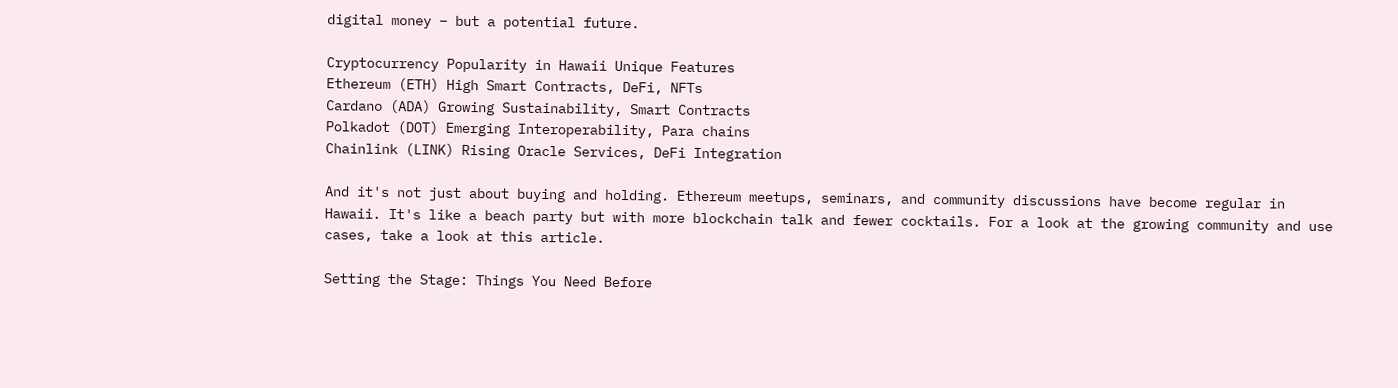digital money – but a potential future.

Cryptocurrency Popularity in Hawaii Unique Features
Ethereum (ETH) High Smart Contracts, DeFi, NFTs
Cardano (ADA) Growing Sustainability, Smart Contracts
Polkadot (DOT) Emerging Interoperability, Para chains
Chainlink (LINK) Rising Oracle Services, DeFi Integration

And it's not just about buying and holding. Ethereum meetups, seminars, and community discussions have become regular in Hawaii. It's like a beach party but with more blockchain talk and fewer cocktails. For a look at the growing community and use cases, take a look at this article.

Setting the Stage: Things You Need Before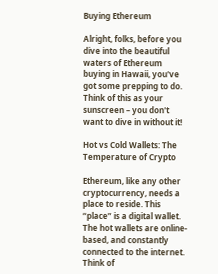Buying Ethereum

Alright, folks, before you dive into the beautiful waters of Ethereum buying in Hawaii, you've got some prepping to do. Think of this as your sunscreen – you don't want to dive in without it!

Hot vs Cold Wallets: The Temperature of Crypto

Ethereum, like any other cryptocurrency, needs a place to reside. This “place” is a digital wallet. The hot wallets are online-based, and constantly connected to the internet. Think of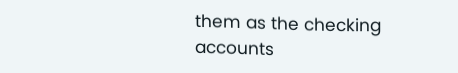them as the checking accounts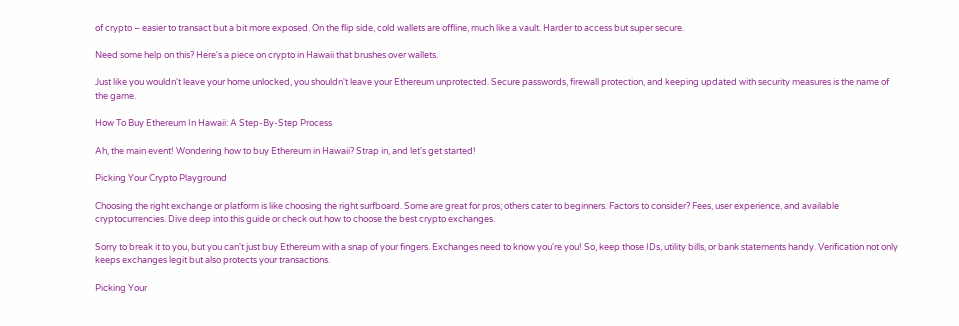of crypto – easier to transact but a bit more exposed. On the flip side, cold wallets are offline, much like a vault. Harder to access but super secure.

Need some help on this? Here's a piece on crypto in Hawaii that brushes over wallets.

Just like you wouldn't leave your home unlocked, you shouldn't leave your Ethereum unprotected. Secure passwords, firewall protection, and keeping updated with security measures is the name of the game.

How To Buy Ethereum In Hawaii: A Step-By-Step Process

Ah, the main event! Wondering how to buy Ethereum in Hawaii? Strap in, and let's get started!

Picking Your Crypto Playground

Choosing the right exchange or platform is like choosing the right surfboard. Some are great for pros; others cater to beginners. Factors to consider? Fees, user experience, and available cryptocurrencies. Dive deep into this guide or check out how to choose the best crypto exchanges.

Sorry to break it to you, but you can't just buy Ethereum with a snap of your fingers. Exchanges need to know you're you! So, keep those IDs, utility bills, or bank statements handy. Verification not only keeps exchanges legit but also protects your transactions.

Picking Your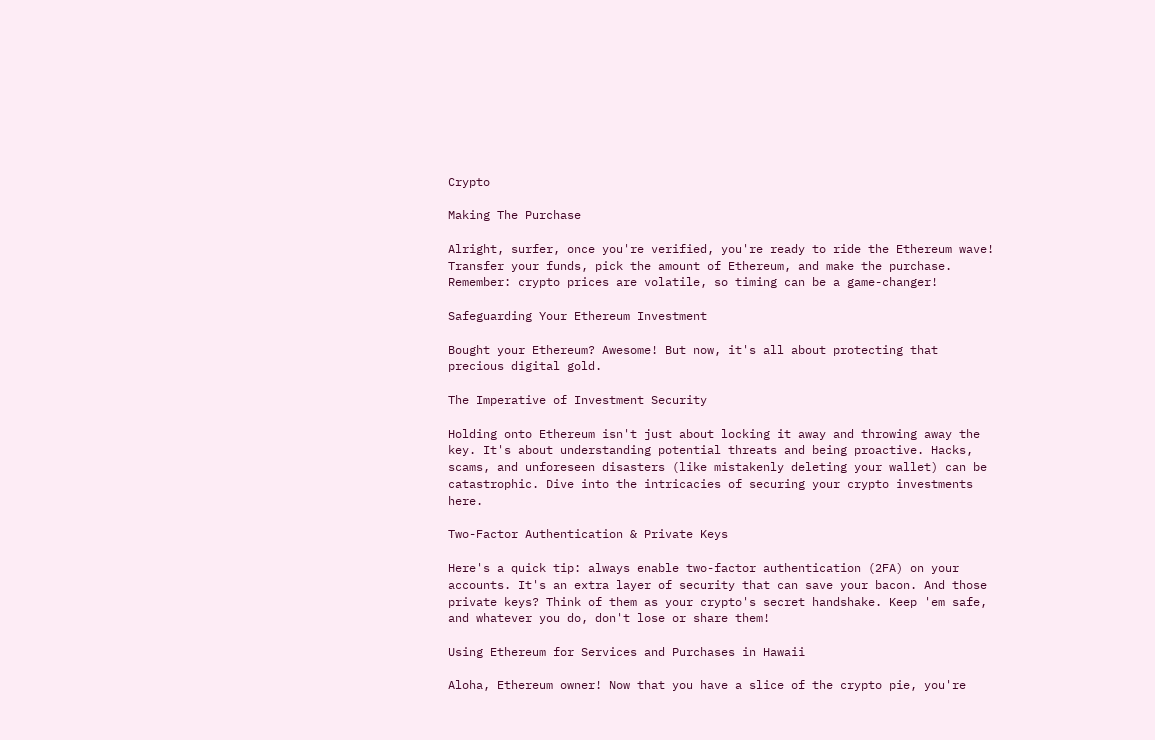Crypto

Making The Purchase

Alright, surfer, once you're verified, you're ready to ride the Ethereum wave! Transfer your funds, pick the amount of Ethereum, and make the purchase. Remember: crypto prices are volatile, so timing can be a game-changer!

Safeguarding Your Ethereum Investment

Bought your Ethereum? Awesome! But now, it's all about protecting that precious digital gold.

The Imperative of Investment Security

Holding onto Ethereum isn't just about locking it away and throwing away the key. It's about understanding potential threats and being proactive. Hacks, scams, and unforeseen disasters (like mistakenly deleting your wallet) can be catastrophic. Dive into the intricacies of securing your crypto investments here.

Two-Factor Authentication & Private Keys

Here's a quick tip: always enable two-factor authentication (2FA) on your accounts. It's an extra layer of security that can save your bacon. And those private keys? Think of them as your crypto's secret handshake. Keep 'em safe, and whatever you do, don't lose or share them!

Using Ethereum for Services and Purchases in Hawaii

Aloha, Ethereum owner! Now that you have a slice of the crypto pie, you're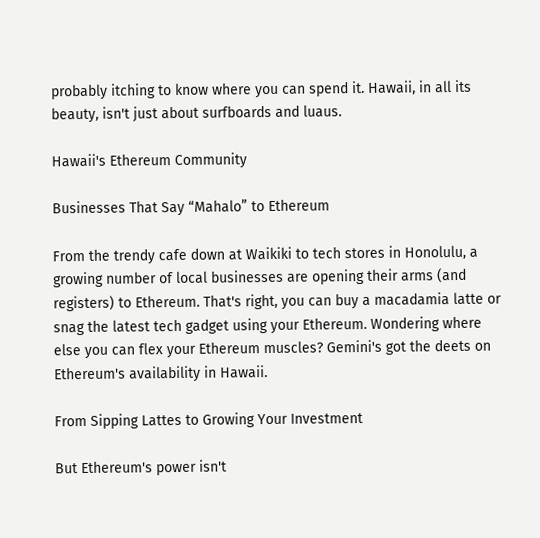probably itching to know where you can spend it. Hawaii, in all its beauty, isn't just about surfboards and luaus.

Hawaii's Ethereum Community

Businesses That Say “Mahalo” to Ethereum

From the trendy cafe down at Waikiki to tech stores in Honolulu, a growing number of local businesses are opening their arms (and registers) to Ethereum. That's right, you can buy a macadamia latte or snag the latest tech gadget using your Ethereum. Wondering where else you can flex your Ethereum muscles? Gemini's got the deets on Ethereum's availability in Hawaii.

From Sipping Lattes to Growing Your Investment

But Ethereum's power isn't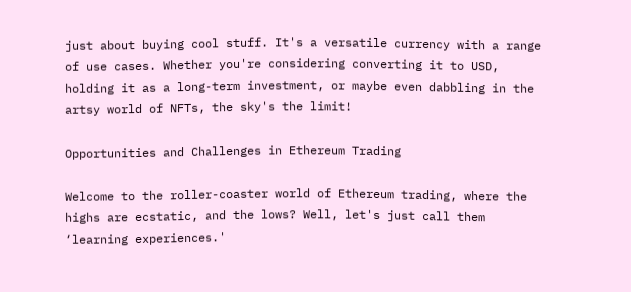just about buying cool stuff. It's a versatile currency with a range of use cases. Whether you're considering converting it to USD, holding it as a long-term investment, or maybe even dabbling in the artsy world of NFTs, the sky's the limit!

Opportunities and Challenges in Ethereum Trading

Welcome to the roller-coaster world of Ethereum trading, where the highs are ecstatic, and the lows? Well, let's just call them ‘learning experiences.'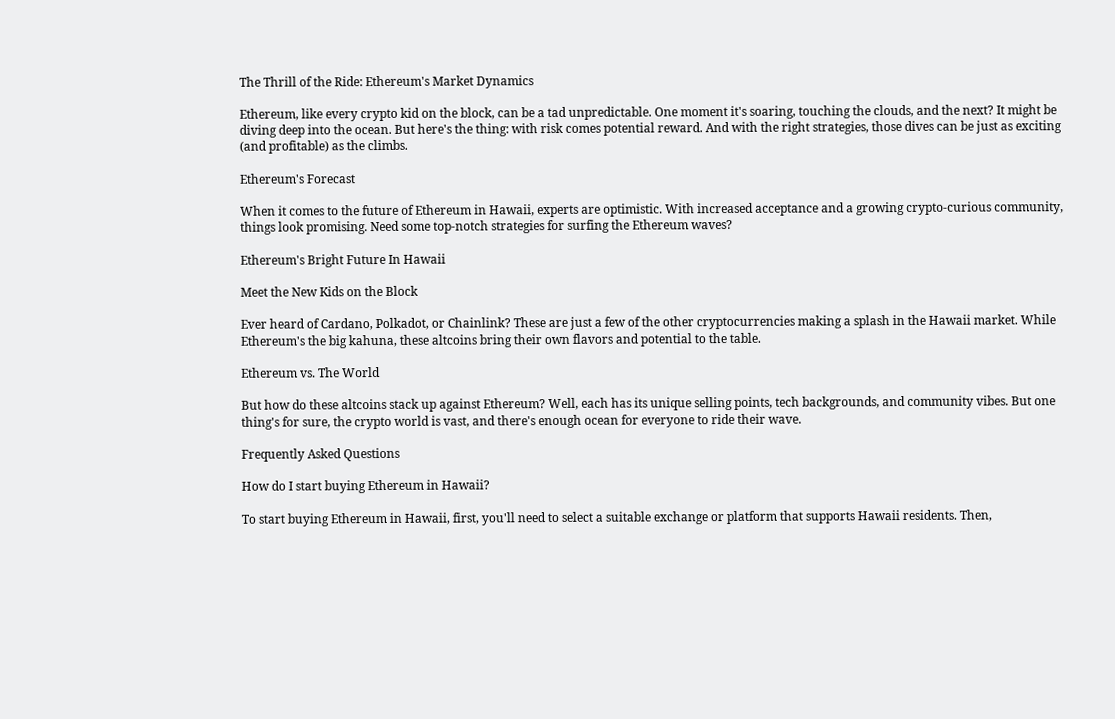The Thrill of the Ride: Ethereum's Market Dynamics

Ethereum, like every crypto kid on the block, can be a tad unpredictable. One moment it's soaring, touching the clouds, and the next? It might be diving deep into the ocean. But here's the thing: with risk comes potential reward. And with the right strategies, those dives can be just as exciting (and profitable) as the climbs.

Ethereum's Forecast

When it comes to the future of Ethereum in Hawaii, experts are optimistic. With increased acceptance and a growing crypto-curious community, things look promising. Need some top-notch strategies for surfing the Ethereum waves?

Ethereum's Bright Future In Hawaii

Meet the New Kids on the Block

Ever heard of Cardano, Polkadot, or Chainlink? These are just a few of the other cryptocurrencies making a splash in the Hawaii market. While Ethereum's the big kahuna, these altcoins bring their own flavors and potential to the table.

Ethereum vs. The World

But how do these altcoins stack up against Ethereum? Well, each has its unique selling points, tech backgrounds, and community vibes. But one thing's for sure, the crypto world is vast, and there's enough ocean for everyone to ride their wave.

Frequently Asked Questions

How do I start buying Ethereum in Hawaii?

To start buying Ethereum in Hawaii, first, you'll need to select a suitable exchange or platform that supports Hawaii residents. Then,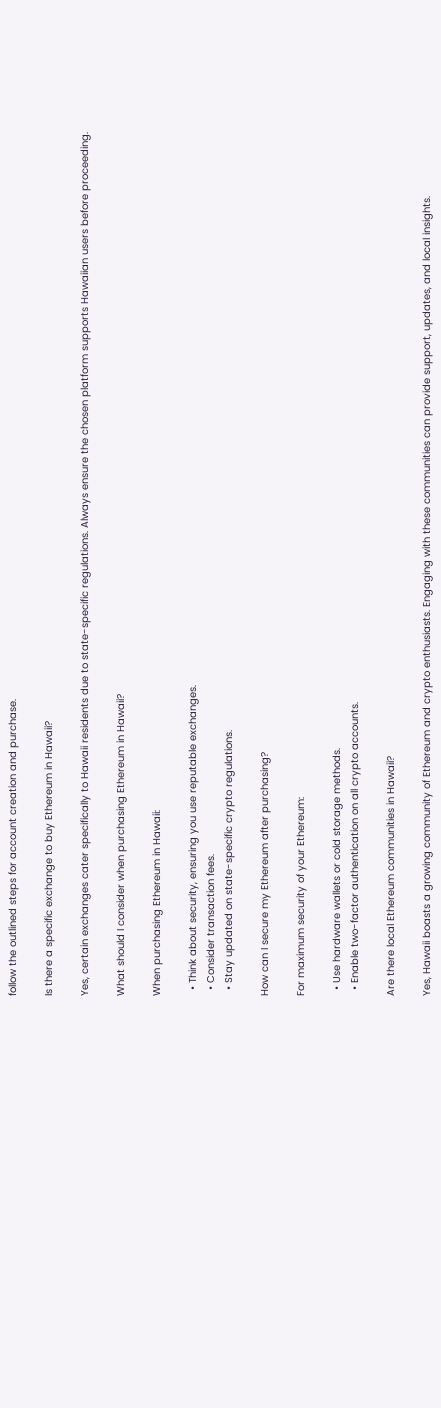follow the outlined steps for account creation and purchase.

Is there a specific exchange to buy Ethereum in Hawaii?

Yes, certain exchanges cater specifically to Hawaii residents due to state-specific regulations. Always ensure the chosen platform supports Hawaiian users before proceeding.

What should I consider when purchasing Ethereum in Hawaii?

When purchasing Ethereum in Hawaii:

  • Think about security, ensuring you use reputable exchanges.
  • Consider transaction fees.
  • Stay updated on state-specific crypto regulations.

How can I secure my Ethereum after purchasing?

For maximum security of your Ethereum:

  • Use hardware wallets or cold storage methods.
  • Enable two-factor authentication on all crypto accounts.

Are there local Ethereum communities in Hawaii?

Yes, Hawaii boasts a growing community of Ethereum and crypto enthusiasts. Engaging with these communities can provide support, updates, and local insights.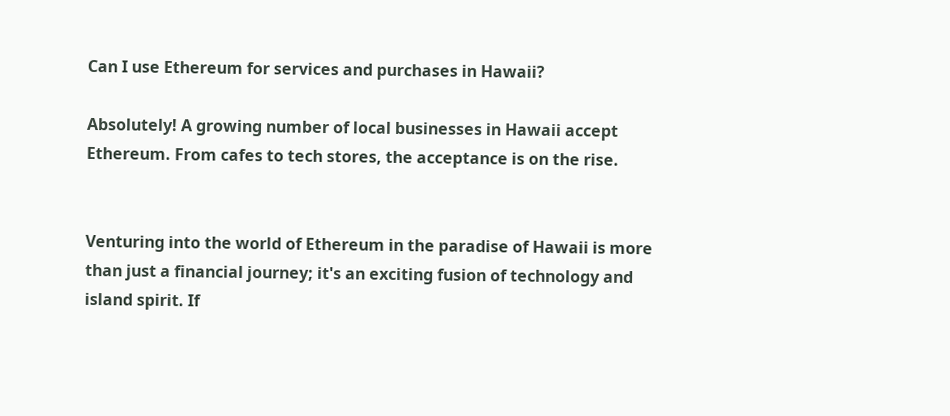Can I use Ethereum for services and purchases in Hawaii?

Absolutely! A growing number of local businesses in Hawaii accept Ethereum. From cafes to tech stores, the acceptance is on the rise.


Venturing into the world of Ethereum in the paradise of Hawaii is more than just a financial journey; it's an exciting fusion of technology and island spirit. If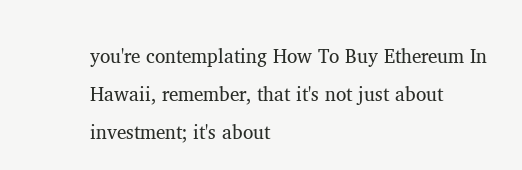you're contemplating How To Buy Ethereum In Hawaii, remember, that it's not just about investment; it's about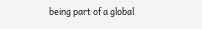being part of a global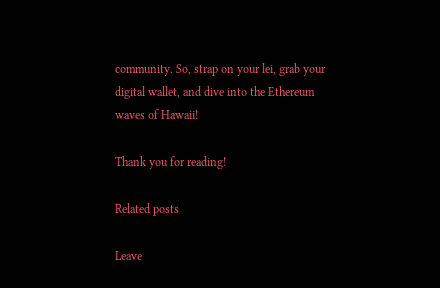community. So, strap on your lei, grab your digital wallet, and dive into the Ethereum waves of Hawaii!

Thank you for reading!

Related posts

Leave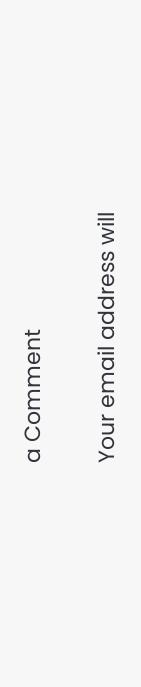a Comment

Your email address will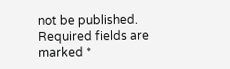not be published. Required fields are marked *